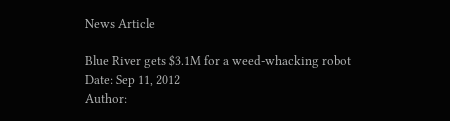News Article

Blue River gets $3.1M for a weed-whacking robot
Date: Sep 11, 2012
Author: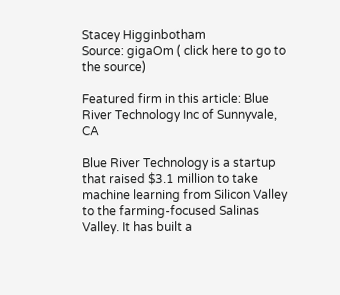Stacey Higginbotham
Source: gigaOm ( click here to go to the source)

Featured firm in this article: Blue River Technology Inc of Sunnyvale, CA

Blue River Technology is a startup that raised $3.1 million to take machine learning from Silicon Valley to the farming-focused Salinas Valley. It has built a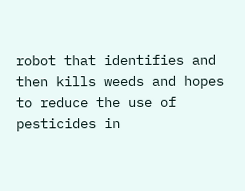robot that identifies and then kills weeds and hopes to reduce the use of pesticides in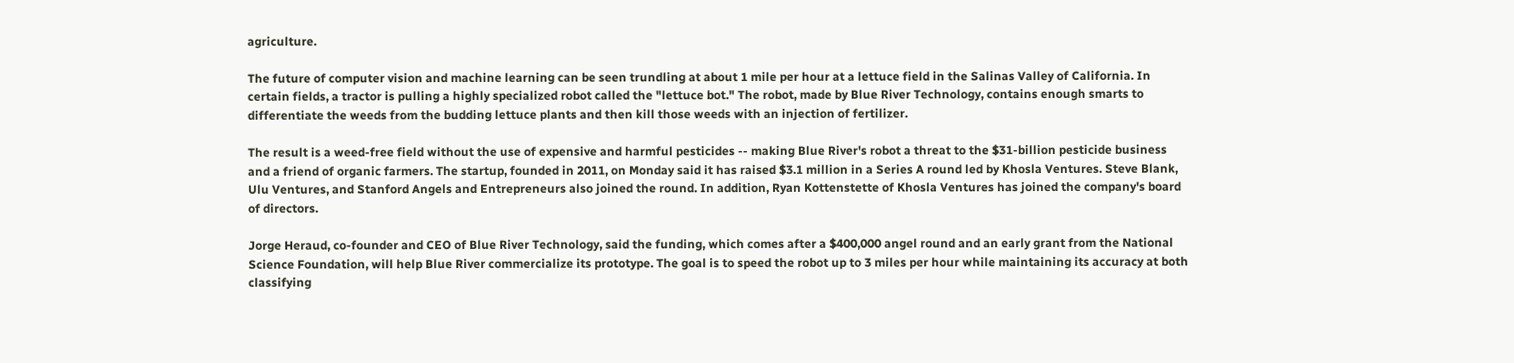agriculture.

The future of computer vision and machine learning can be seen trundling at about 1 mile per hour at a lettuce field in the Salinas Valley of California. In certain fields, a tractor is pulling a highly specialized robot called the "lettuce bot." The robot, made by Blue River Technology, contains enough smarts to differentiate the weeds from the budding lettuce plants and then kill those weeds with an injection of fertilizer.

The result is a weed-free field without the use of expensive and harmful pesticides -- making Blue River's robot a threat to the $31-billion pesticide business and a friend of organic farmers. The startup, founded in 2011, on Monday said it has raised $3.1 million in a Series A round led by Khosla Ventures. Steve Blank, Ulu Ventures, and Stanford Angels and Entrepreneurs also joined the round. In addition, Ryan Kottenstette of Khosla Ventures has joined the company's board of directors.

Jorge Heraud, co-founder and CEO of Blue River Technology, said the funding, which comes after a $400,000 angel round and an early grant from the National Science Foundation, will help Blue River commercialize its prototype. The goal is to speed the robot up to 3 miles per hour while maintaining its accuracy at both classifying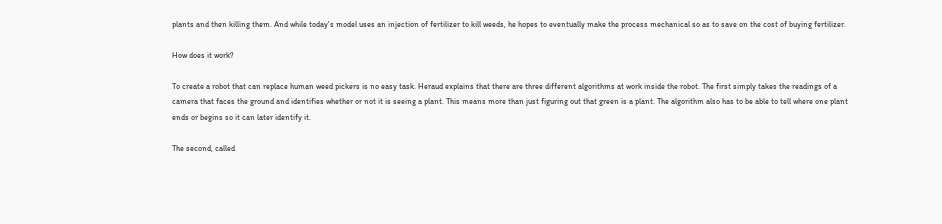plants and then killing them. And while today's model uses an injection of fertilizer to kill weeds, he hopes to eventually make the process mechanical so as to save on the cost of buying fertilizer.

How does it work?

To create a robot that can replace human weed pickers is no easy task. Heraud explains that there are three different algorithms at work inside the robot. The first simply takes the readings of a camera that faces the ground and identifies whether or not it is seeing a plant. This means more than just figuring out that green is a plant. The algorithm also has to be able to tell where one plant ends or begins so it can later identify it.

The second, called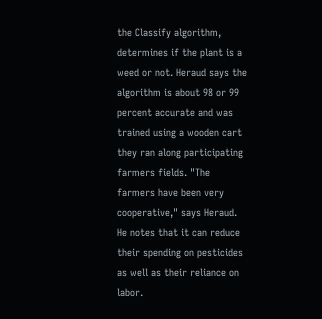the Classify algorithm, determines if the plant is a weed or not. Heraud says the algorithm is about 98 or 99 percent accurate and was trained using a wooden cart they ran along participating farmers fields. "The farmers have been very cooperative," says Heraud. He notes that it can reduce their spending on pesticides as well as their reliance on labor.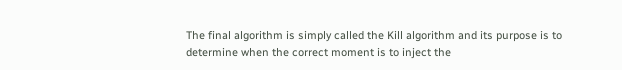The final algorithm is simply called the Kill algorithm and its purpose is to determine when the correct moment is to inject the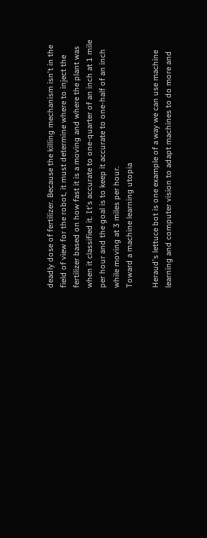deadly dose of fertilizer. Because the killing mechanism isn't in the field of view for the robot, it must determine where to inject the fertilizer based on how fast it is a moving and where the plant was when it classified it. It's accurate to one-quarter of an inch at 1 mile per hour and the goal is to keep it accurate to one-half of an inch while moving at 3 miles per hour.
Toward a machine learning utopia

Heraud's lettuce bot is one example of a way we can use machine learning and computer vision to adapt machines to do more and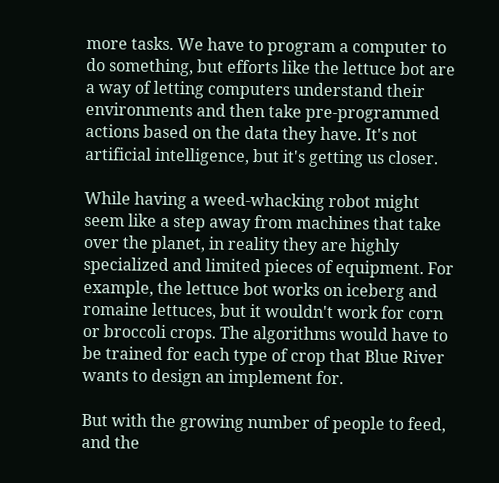more tasks. We have to program a computer to do something, but efforts like the lettuce bot are a way of letting computers understand their environments and then take pre-programmed actions based on the data they have. It's not artificial intelligence, but it's getting us closer.

While having a weed-whacking robot might seem like a step away from machines that take over the planet, in reality they are highly specialized and limited pieces of equipment. For example, the lettuce bot works on iceberg and romaine lettuces, but it wouldn't work for corn or broccoli crops. The algorithms would have to be trained for each type of crop that Blue River wants to design an implement for.

But with the growing number of people to feed, and the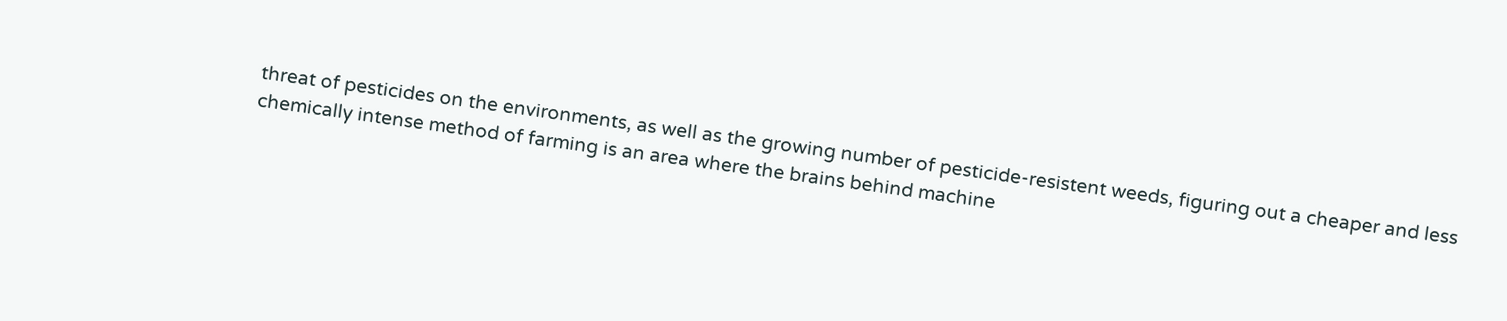threat of pesticides on the environments, as well as the growing number of pesticide-resistent weeds, figuring out a cheaper and less chemically intense method of farming is an area where the brains behind machine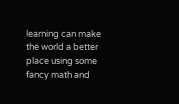learning can make the world a better place using some fancy math and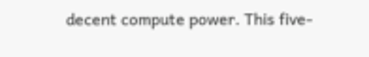decent compute power. This five-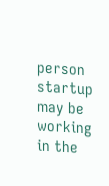person startup may be working in the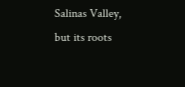Salinas Valley, but its roots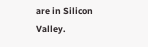are in Silicon Valley.